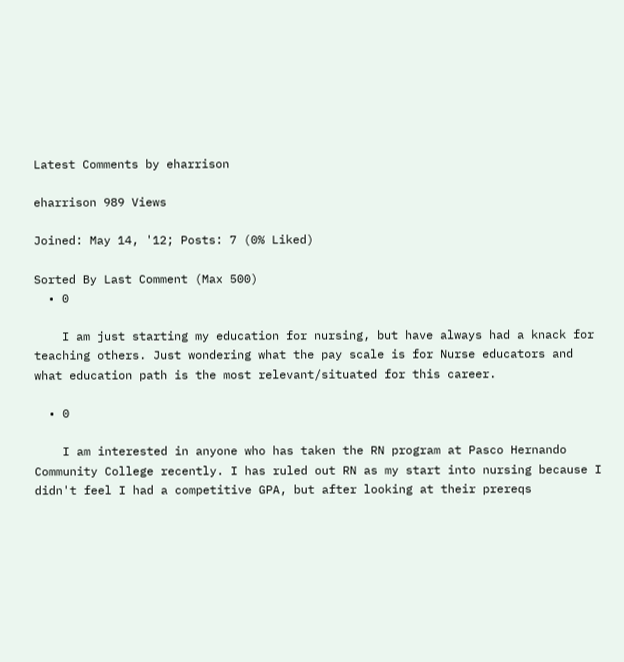Latest Comments by eharrison

eharrison 989 Views

Joined: May 14, '12; Posts: 7 (0% Liked)

Sorted By Last Comment (Max 500)
  • 0

    I am just starting my education for nursing, but have always had a knack for teaching others. Just wondering what the pay scale is for Nurse educators and what education path is the most relevant/situated for this career.

  • 0

    I am interested in anyone who has taken the RN program at Pasco Hernando Community College recently. I has ruled out RN as my start into nursing because I didn't feel I had a competitive GPA, but after looking at their prereqs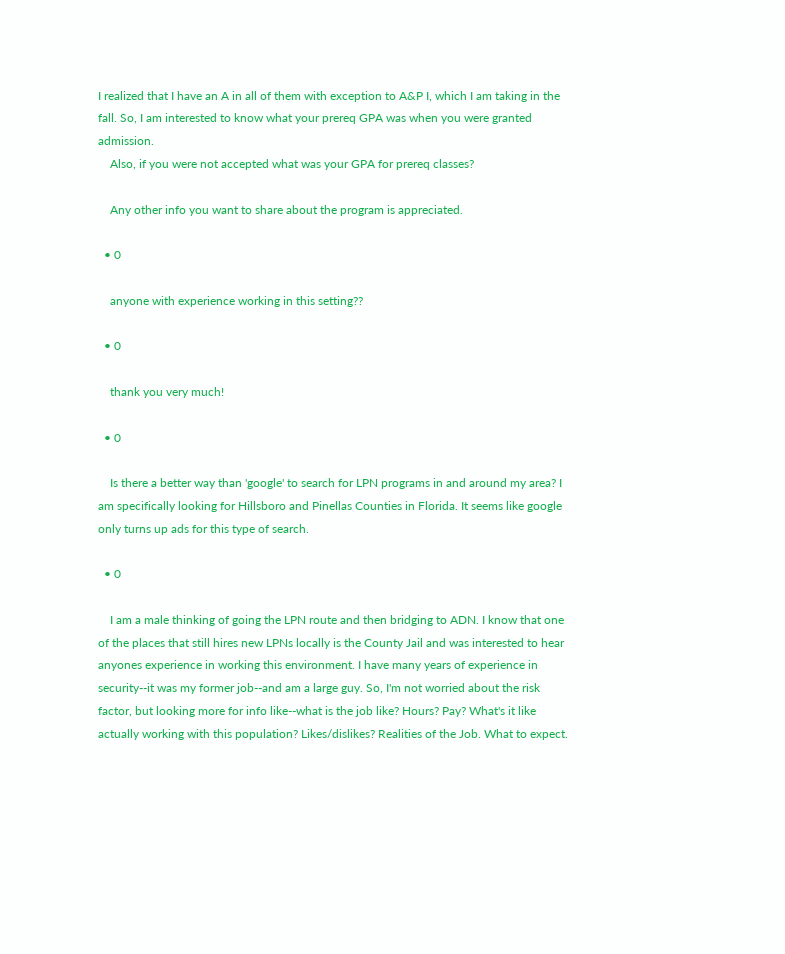I realized that I have an A in all of them with exception to A&P I, which I am taking in the fall. So, I am interested to know what your prereq GPA was when you were granted admission.
    Also, if you were not accepted what was your GPA for prereq classes?

    Any other info you want to share about the program is appreciated.

  • 0

    anyone with experience working in this setting??

  • 0

    thank you very much!

  • 0

    Is there a better way than 'google' to search for LPN programs in and around my area? I am specifically looking for Hillsboro and Pinellas Counties in Florida. It seems like google only turns up ads for this type of search.

  • 0

    I am a male thinking of going the LPN route and then bridging to ADN. I know that one of the places that still hires new LPNs locally is the County Jail and was interested to hear anyones experience in working this environment. I have many years of experience in security--it was my former job--and am a large guy. So, I'm not worried about the risk factor, but looking more for info like--what is the job like? Hours? Pay? What's it like actually working with this population? Likes/dislikes? Realities of the Job. What to expect.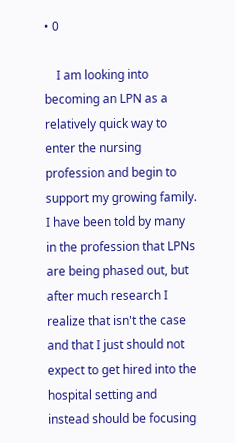• 0

    I am looking into becoming an LPN as a relatively quick way to enter the nursing profession and begin to support my growing family. I have been told by many in the profession that LPNs are being phased out, but after much research I realize that isn't the case and that I just should not expect to get hired into the hospital setting and instead should be focusing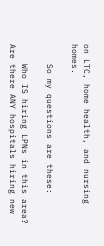on LTC, home health, and nursing homes.

    So my questions are these:

    Who IS hiring LPNs in this area? Are there ANY hospitals hiring new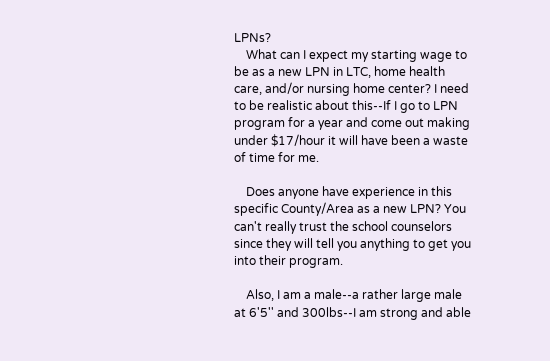LPNs?
    What can I expect my starting wage to be as a new LPN in LTC, home health care, and/or nursing home center? I need to be realistic about this--If I go to LPN program for a year and come out making under $17/hour it will have been a waste of time for me.

    Does anyone have experience in this specific County/Area as a new LPN? You can't really trust the school counselors since they will tell you anything to get you into their program.

    Also, I am a male--a rather large male at 6'5'' and 300lbs--I am strong and able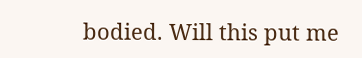bodied. Will this put me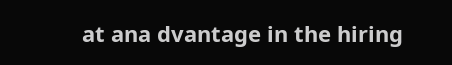at ana dvantage in the hiring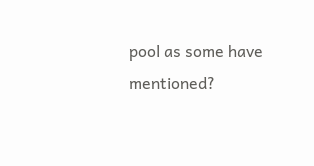pool as some have mentioned?